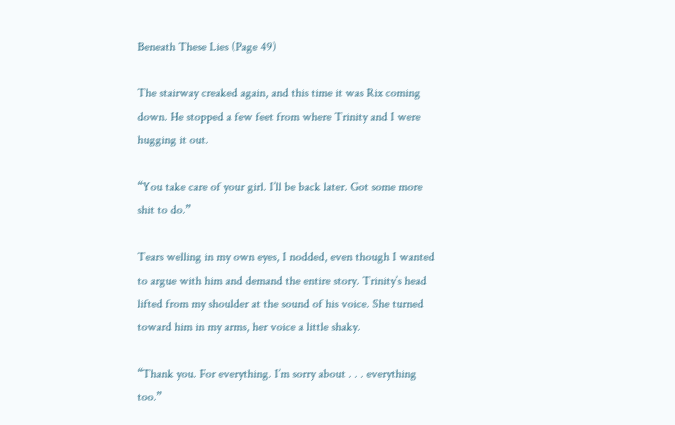Beneath These Lies (Page 49)

The stairway creaked again, and this time it was Rix coming down. He stopped a few feet from where Trinity and I were hugging it out.

“You take care of your girl. I’ll be back later. Got some more shit to do.”

Tears welling in my own eyes, I nodded, even though I wanted to argue with him and demand the entire story. Trinity’s head lifted from my shoulder at the sound of his voice. She turned toward him in my arms, her voice a little shaky.

“Thank you. For everything. I’m sorry about . . . everything too.”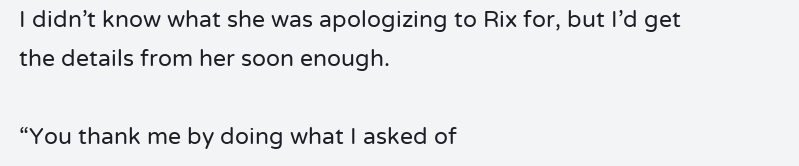I didn’t know what she was apologizing to Rix for, but I’d get the details from her soon enough.

“You thank me by doing what I asked of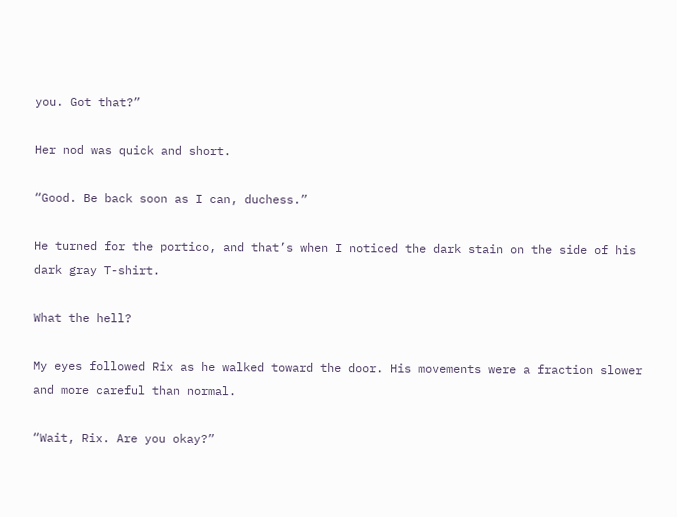you. Got that?”

Her nod was quick and short.

“Good. Be back soon as I can, duchess.”

He turned for the portico, and that’s when I noticed the dark stain on the side of his dark gray T-shirt.

What the hell?

My eyes followed Rix as he walked toward the door. His movements were a fraction slower and more careful than normal.

“Wait, Rix. Are you okay?”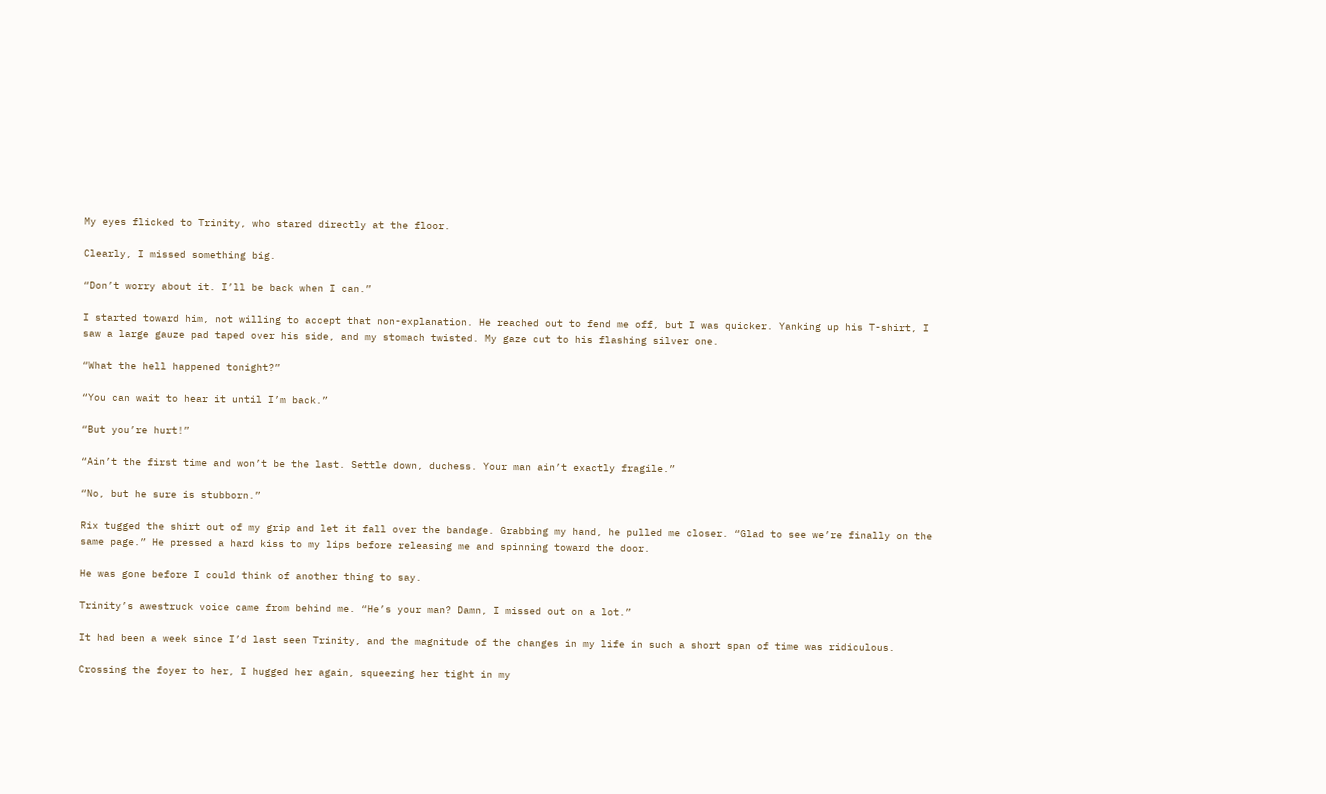My eyes flicked to Trinity, who stared directly at the floor.

Clearly, I missed something big.

“Don’t worry about it. I’ll be back when I can.”

I started toward him, not willing to accept that non-explanation. He reached out to fend me off, but I was quicker. Yanking up his T-shirt, I saw a large gauze pad taped over his side, and my stomach twisted. My gaze cut to his flashing silver one.

“What the hell happened tonight?”

“You can wait to hear it until I’m back.”

“But you’re hurt!”

“Ain’t the first time and won’t be the last. Settle down, duchess. Your man ain’t exactly fragile.”

“No, but he sure is stubborn.”

Rix tugged the shirt out of my grip and let it fall over the bandage. Grabbing my hand, he pulled me closer. “Glad to see we’re finally on the same page.” He pressed a hard kiss to my lips before releasing me and spinning toward the door.

He was gone before I could think of another thing to say.

Trinity’s awestruck voice came from behind me. “He’s your man? Damn, I missed out on a lot.”

It had been a week since I’d last seen Trinity, and the magnitude of the changes in my life in such a short span of time was ridiculous.

Crossing the foyer to her, I hugged her again, squeezing her tight in my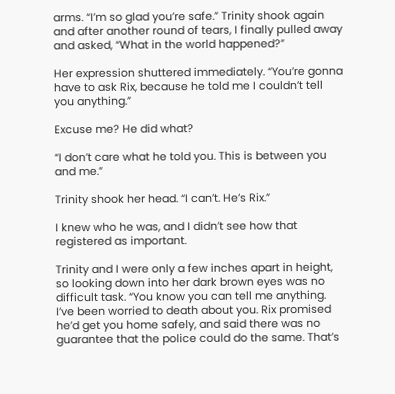arms. “I’m so glad you’re safe.” Trinity shook again and after another round of tears, I finally pulled away and asked, “What in the world happened?”

Her expression shuttered immediately. “You’re gonna have to ask Rix, because he told me I couldn’t tell you anything.”

Excuse me? He did what?

“I don’t care what he told you. This is between you and me.”

Trinity shook her head. “I can’t. He’s Rix.”

I knew who he was, and I didn’t see how that registered as important.

Trinity and I were only a few inches apart in height, so looking down into her dark brown eyes was no difficult task. “You know you can tell me anything. I’ve been worried to death about you. Rix promised he’d get you home safely, and said there was no guarantee that the police could do the same. That’s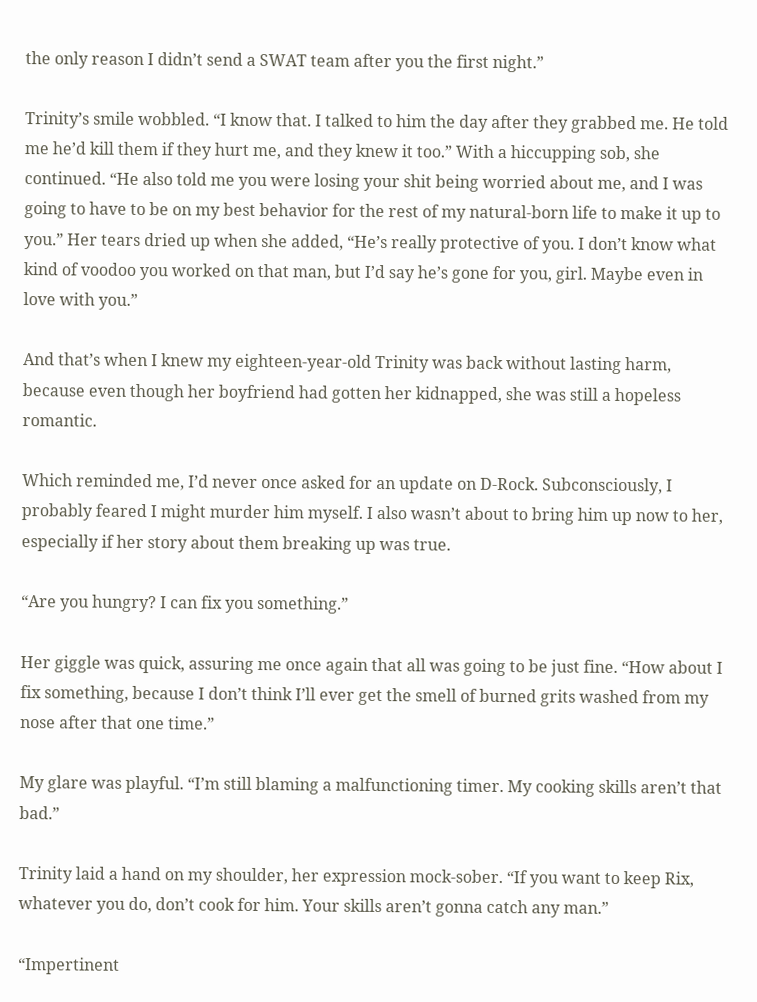the only reason I didn’t send a SWAT team after you the first night.”

Trinity’s smile wobbled. “I know that. I talked to him the day after they grabbed me. He told me he’d kill them if they hurt me, and they knew it too.” With a hiccupping sob, she continued. “He also told me you were losing your shit being worried about me, and I was going to have to be on my best behavior for the rest of my natural-born life to make it up to you.” Her tears dried up when she added, “He’s really protective of you. I don’t know what kind of voodoo you worked on that man, but I’d say he’s gone for you, girl. Maybe even in love with you.”

And that’s when I knew my eighteen-year-old Trinity was back without lasting harm, because even though her boyfriend had gotten her kidnapped, she was still a hopeless romantic.

Which reminded me, I’d never once asked for an update on D-Rock. Subconsciously, I probably feared I might murder him myself. I also wasn’t about to bring him up now to her, especially if her story about them breaking up was true.

“Are you hungry? I can fix you something.”

Her giggle was quick, assuring me once again that all was going to be just fine. “How about I fix something, because I don’t think I’ll ever get the smell of burned grits washed from my nose after that one time.”

My glare was playful. “I’m still blaming a malfunctioning timer. My cooking skills aren’t that bad.”

Trinity laid a hand on my shoulder, her expression mock-sober. “If you want to keep Rix, whatever you do, don’t cook for him. Your skills aren’t gonna catch any man.”

“Impertinent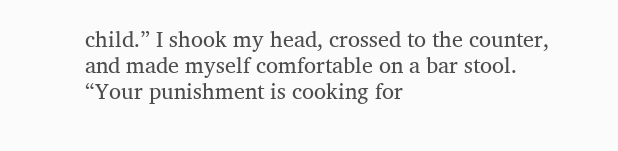child.” I shook my head, crossed to the counter, and made myself comfortable on a bar stool. “Your punishment is cooking for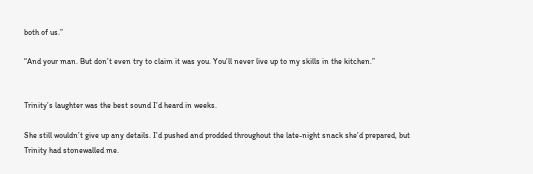both of us.”

“And your man. But don’t even try to claim it was you. You’ll never live up to my skills in the kitchen.”


Trinity’s laughter was the best sound I’d heard in weeks.

She still wouldn’t give up any details. I’d pushed and prodded throughout the late-night snack she’d prepared, but Trinity had stonewalled me.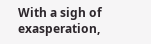With a sigh of exasperation,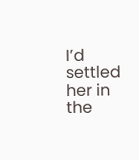I’d settled her in the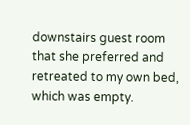downstairs guest room that she preferred and retreated to my own bed, which was empty.